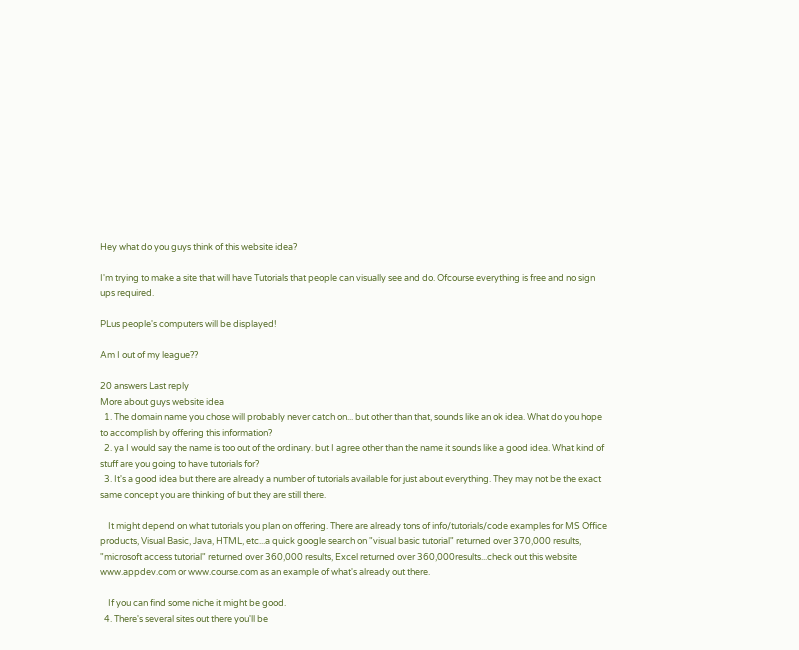Hey what do you guys think of this website idea?

I'm trying to make a site that will have Tutorials that people can visually see and do. Ofcourse everything is free and no sign ups required.

PLus people's computers will be displayed!

Am I out of my league??

20 answers Last reply
More about guys website idea
  1. The domain name you chose will probably never catch on... but other than that, sounds like an ok idea. What do you hope to accomplish by offering this information?
  2. ya I would say the name is too out of the ordinary. but I agree other than the name it sounds like a good idea. What kind of stuff are you going to have tutorials for?
  3. It's a good idea but there are already a number of tutorials available for just about everything. They may not be the exact same concept you are thinking of but they are still there.

    It might depend on what tutorials you plan on offering. There are already tons of info/tutorials/code examples for MS Office products, Visual Basic, Java, HTML, etc...a quick google search on "visual basic tutorial" returned over 370,000 results, "microsoft access tutorial" returned over 360,000 results, Excel returned over 360,000results...check out this website www.appdev.com or www.course.com as an example of what's already out there.

    If you can find some niche it might be good.
  4. There's several sites out there you'll be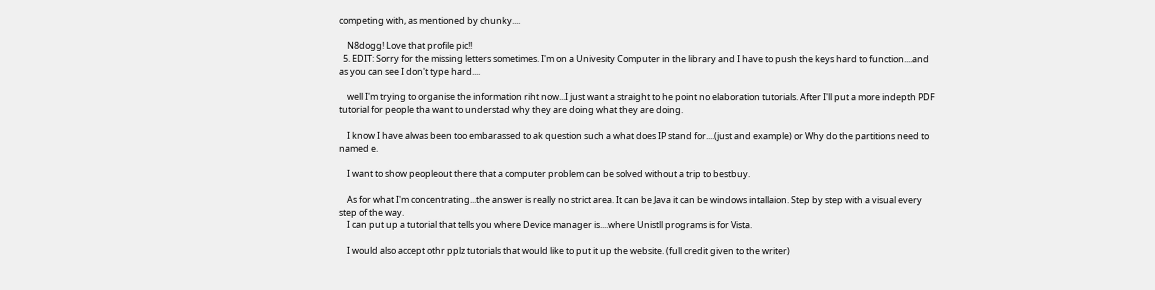competing with, as mentioned by chunky....

    N8dogg! Love that profile pic!!
  5. EDIT: Sorry for the missing letters sometimes. I'm on a Univesity Computer in the library and I have to push the keys hard to function....and as you can see I don't type hard....

    well I'm trying to organise the information riht now...I just want a straight to he point no elaboration tutorials. After I'll put a more indepth PDF tutorial for people tha want to understad why they are doing what they are doing.

    I know I have alwas been too embarassed to ak question such a what does IP stand for....(just and example) or Why do the partitions need to named e.

    I want to show peopleout there that a computer problem can be solved without a trip to bestbuy.

    As for what I'm concentrating...the answer is really no strict area. It can be Java it can be windows intallaion. Step by step with a visual every step of the way.
    I can put up a tutorial that tells you where Device manager is....where Unistll programs is for Vista.

    I would also accept othr pplz tutorials that would like to put it up the website. (full credit given to the writer)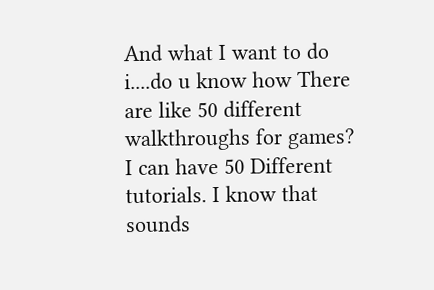And what I want to do i....do u know how There are like 50 different walkthroughs for games? I can have 50 Different tutorials. I know that sounds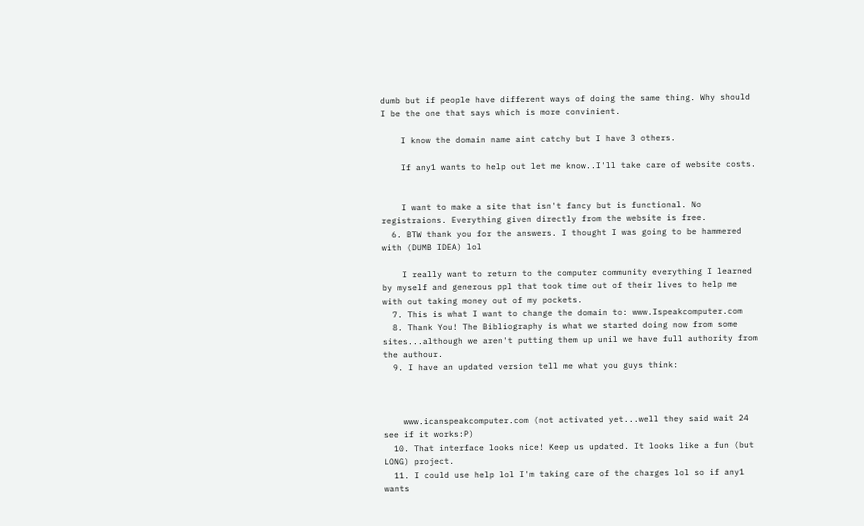dumb but if people have different ways of doing the same thing. Why should I be the one that says which is more convinient.

    I know the domain name aint catchy but I have 3 others.

    If any1 wants to help out let me know..I'll take care of website costs.


    I want to make a site that isn't fancy but is functional. No registraions. Everything given directly from the website is free.
  6. BTW thank you for the answers. I thought I was going to be hammered with (DUMB IDEA) lol

    I really want to return to the computer community everything I learned by myself and generous ppl that took time out of their lives to help me with out taking money out of my pockets.
  7. This is what I want to change the domain to: www.Ispeakcomputer.com
  8. Thank You! The Bibliography is what we started doing now from some sites...although we aren't putting them up unil we have full authority from the authour.
  9. I have an updated version tell me what you guys think:



    www.icanspeakcomputer.com (not activated yet...well they said wait 24 see if it works:P)
  10. That interface looks nice! Keep us updated. It looks like a fun (but LONG) project.
  11. I could use help lol I'm taking care of the charges lol so if any1 wants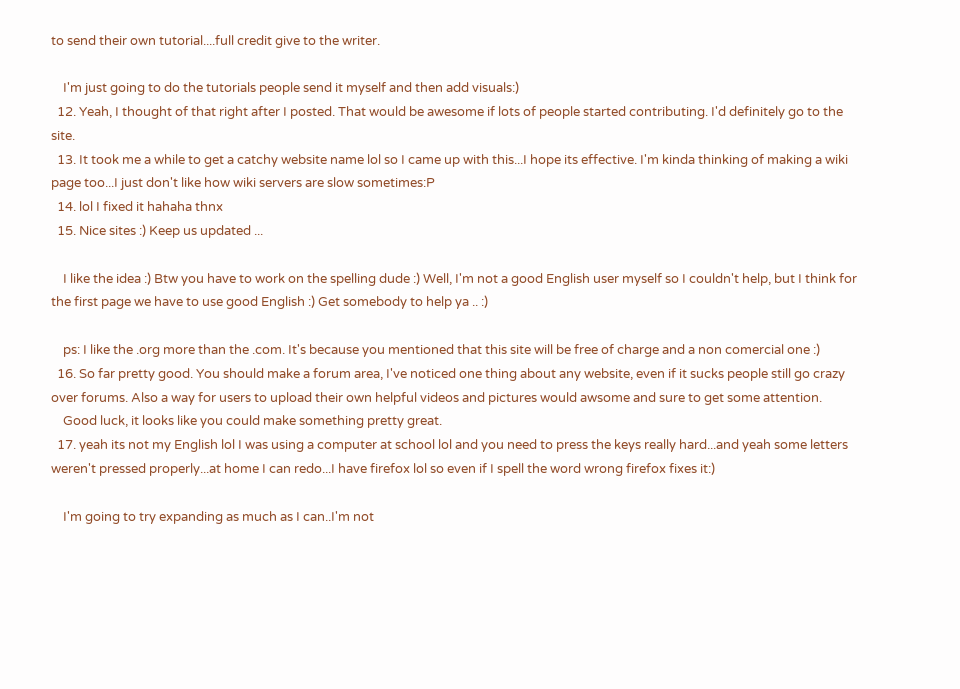to send their own tutorial....full credit give to the writer.

    I'm just going to do the tutorials people send it myself and then add visuals:)
  12. Yeah, I thought of that right after I posted. That would be awesome if lots of people started contributing. I'd definitely go to the site.
  13. It took me a while to get a catchy website name lol so I came up with this...I hope its effective. I'm kinda thinking of making a wiki page too...I just don't like how wiki servers are slow sometimes:P
  14. lol I fixed it hahaha thnx
  15. Nice sites :) Keep us updated ...

    I like the idea :) Btw you have to work on the spelling dude :) Well, I'm not a good English user myself so I couldn't help, but I think for the first page we have to use good English :) Get somebody to help ya .. :)

    ps: I like the .org more than the .com. It's because you mentioned that this site will be free of charge and a non comercial one :)
  16. So far pretty good. You should make a forum area, I've noticed one thing about any website, even if it sucks people still go crazy over forums. Also a way for users to upload their own helpful videos and pictures would awsome and sure to get some attention.
    Good luck, it looks like you could make something pretty great.
  17. yeah its not my English lol I was using a computer at school lol and you need to press the keys really hard...and yeah some letters weren't pressed properly...at home I can redo...I have firefox lol so even if I spell the word wrong firefox fixes it:)

    I'm going to try expanding as much as I can..I'm not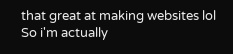that great at making websites lol So i'm actually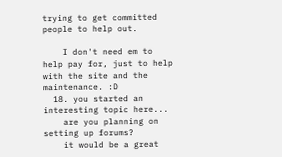trying to get committed people to help out.

    I don't need em to help pay for, just to help with the site and the maintenance. :D
  18. you started an interesting topic here...
    are you planning on setting up forums?
    it would be a great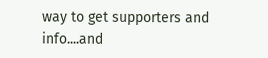way to get supporters and info....and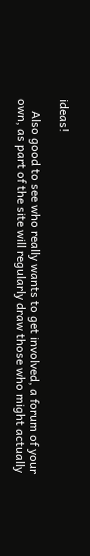ideas!

    Also good to see who really wants to get involved, a forum of your own, as part of the site will regularly draw those who might actually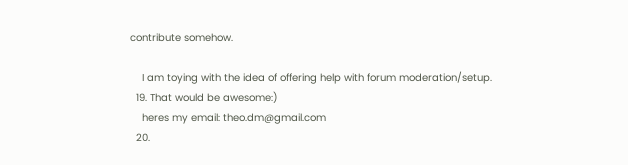contribute somehow.

    I am toying with the idea of offering help with forum moderation/setup.
  19. That would be awesome:)
    heres my email: theo.dm@gmail.com
  20.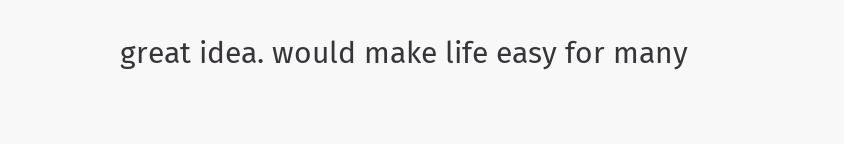great idea. would make life easy for many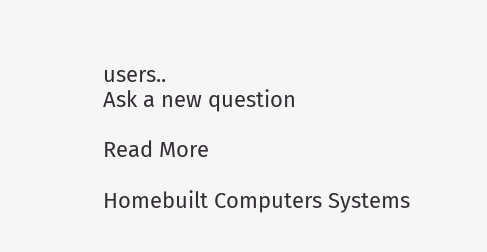users..
Ask a new question

Read More

Homebuilt Computers Systems